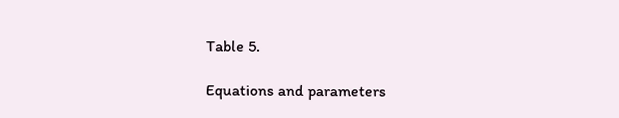Table 5.

Equations and parameters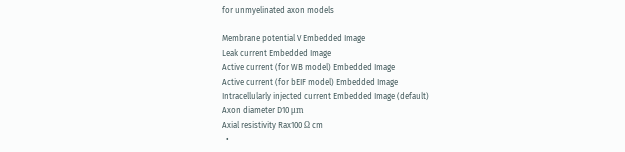for unmyelinated axon models

Membrane potential V Embedded Image
Leak current Embedded Image
Active current (for WB model) Embedded Image
Active current (for bEIF model) Embedded Image
Intracellularly injected current Embedded Image (default)
Axon diameter D10 μm
Axial resistivity Rax100 Ω cm
  •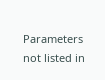Parameters not listed in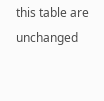this table are unchanged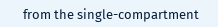from the single-compartment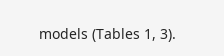models (Tables 1, 3).